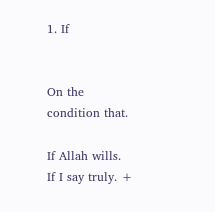1. If


On the condition that.

If Allah wills.
If I say truly. +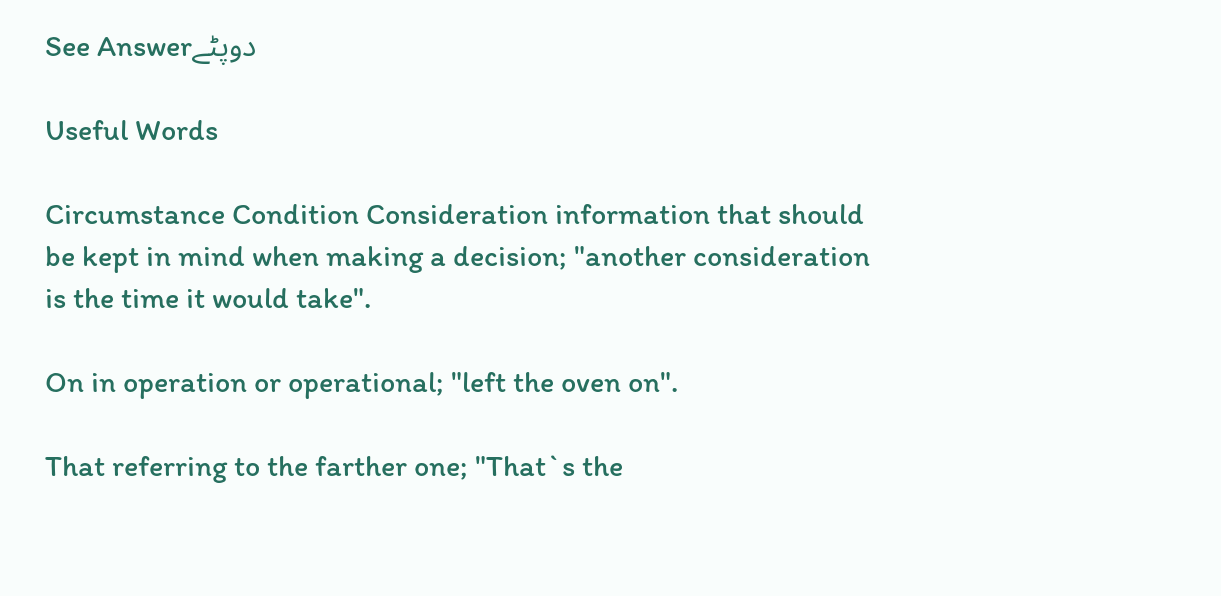See Answerدوپٹے

Useful Words

Circumstance Condition Consideration information that should be kept in mind when making a decision; "another consideration is the time it would take".

On in operation or operational; "left the oven on".

That referring to the farther one; "That`s the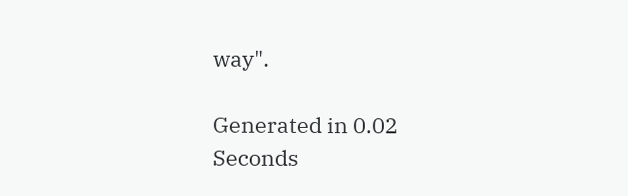way".

Generated in 0.02 Seconds